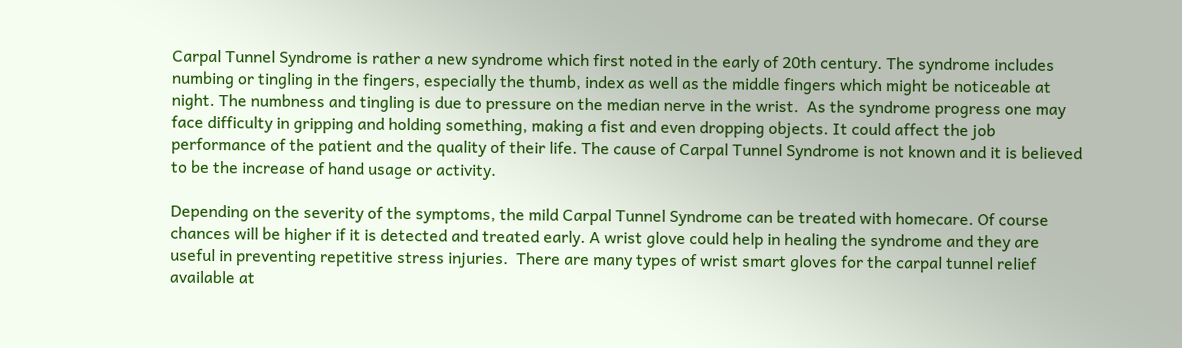Carpal Tunnel Syndrome is rather a new syndrome which first noted in the early of 20th century. The syndrome includes numbing or tingling in the fingers, especially the thumb, index as well as the middle fingers which might be noticeable at night. The numbness and tingling is due to pressure on the median nerve in the wrist.  As the syndrome progress one may face difficulty in gripping and holding something, making a fist and even dropping objects. It could affect the job performance of the patient and the quality of their life. The cause of Carpal Tunnel Syndrome is not known and it is believed to be the increase of hand usage or activity.

Depending on the severity of the symptoms, the mild Carpal Tunnel Syndrome can be treated with homecare. Of course chances will be higher if it is detected and treated early. A wrist glove could help in healing the syndrome and they are useful in preventing repetitive stress injuries.  There are many types of wrist smart gloves for the carpal tunnel relief available at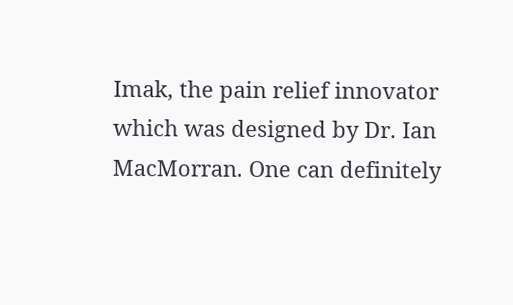Imak, the pain relief innovator which was designed by Dr. Ian MacMorran. One can definitely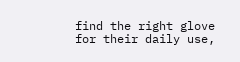find the right glove for their daily use,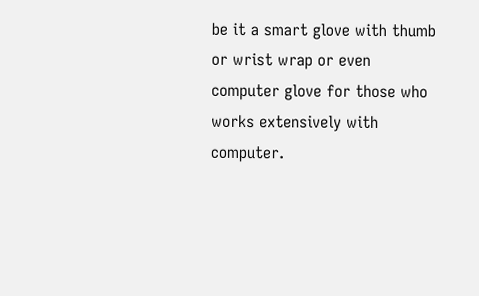be it a smart glove with thumb or wrist wrap or even computer glove for those who works extensively with computer.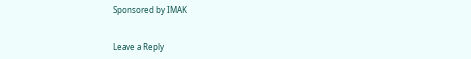Sponsored by IMAK


Leave a Reply